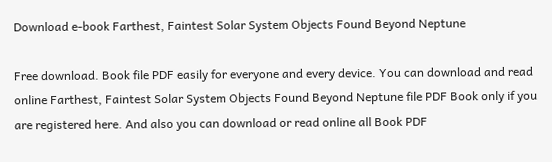Download e-book Farthest, Faintest Solar System Objects Found Beyond Neptune

Free download. Book file PDF easily for everyone and every device. You can download and read online Farthest, Faintest Solar System Objects Found Beyond Neptune file PDF Book only if you are registered here. And also you can download or read online all Book PDF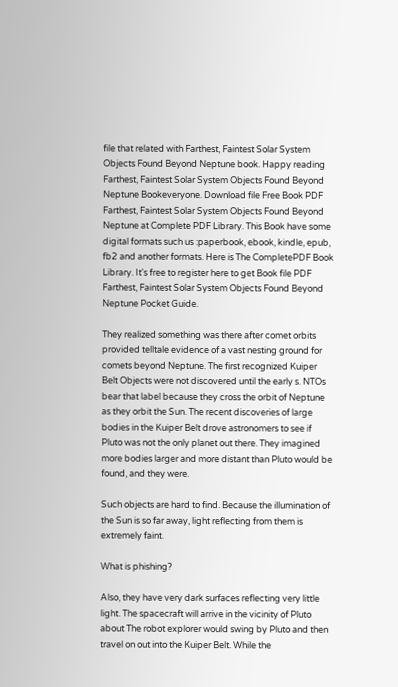file that related with Farthest, Faintest Solar System Objects Found Beyond Neptune book. Happy reading Farthest, Faintest Solar System Objects Found Beyond Neptune Bookeveryone. Download file Free Book PDF Farthest, Faintest Solar System Objects Found Beyond Neptune at Complete PDF Library. This Book have some digital formats such us :paperbook, ebook, kindle, epub, fb2 and another formats. Here is The CompletePDF Book Library. It's free to register here to get Book file PDF Farthest, Faintest Solar System Objects Found Beyond Neptune Pocket Guide.

They realized something was there after comet orbits provided telltale evidence of a vast nesting ground for comets beyond Neptune. The first recognized Kuiper Belt Objects were not discovered until the early s. NTOs bear that label because they cross the orbit of Neptune as they orbit the Sun. The recent discoveries of large bodies in the Kuiper Belt drove astronomers to see if Pluto was not the only planet out there. They imagined more bodies larger and more distant than Pluto would be found, and they were.

Such objects are hard to find. Because the illumination of the Sun is so far away, light reflecting from them is extremely faint.

What is phishing?

Also, they have very dark surfaces reflecting very little light. The spacecraft will arrive in the vicinity of Pluto about The robot explorer would swing by Pluto and then travel on out into the Kuiper Belt. While the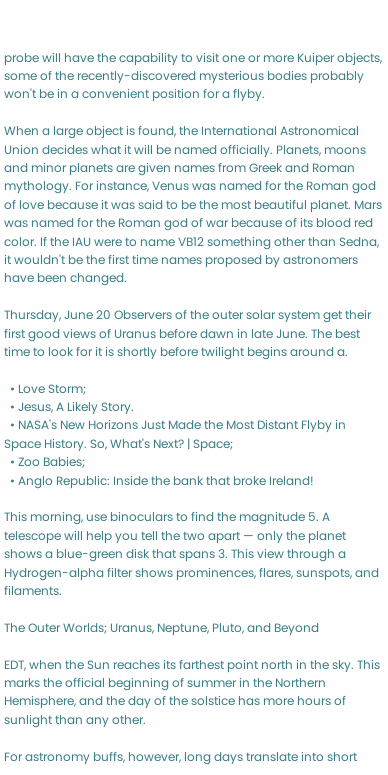probe will have the capability to visit one or more Kuiper objects, some of the recently-discovered mysterious bodies probably won't be in a convenient position for a flyby.

When a large object is found, the International Astronomical Union decides what it will be named officially. Planets, moons and minor planets are given names from Greek and Roman mythology. For instance, Venus was named for the Roman god of love because it was said to be the most beautiful planet. Mars was named for the Roman god of war because of its blood red color. If the IAU were to name VB12 something other than Sedna, it wouldn't be the first time names proposed by astronomers have been changed.

Thursday, June 20 Observers of the outer solar system get their first good views of Uranus before dawn in late June. The best time to look for it is shortly before twilight begins around a.

  • Love Storm;
  • Jesus, A Likely Story.
  • NASA's New Horizons Just Made the Most Distant Flyby in Space History. So, What's Next? | Space;
  • Zoo Babies;
  • Anglo Republic: Inside the bank that broke Ireland!

This morning, use binoculars to find the magnitude 5. A telescope will help you tell the two apart — only the planet shows a blue-green disk that spans 3. This view through a Hydrogen-alpha filter shows prominences, flares, sunspots, and filaments.

The Outer Worlds; Uranus, Neptune, Pluto, and Beyond

EDT, when the Sun reaches its farthest point north in the sky. This marks the official beginning of summer in the Northern Hemisphere, and the day of the solstice has more hours of sunlight than any other.

For astronomy buffs, however, long days translate into short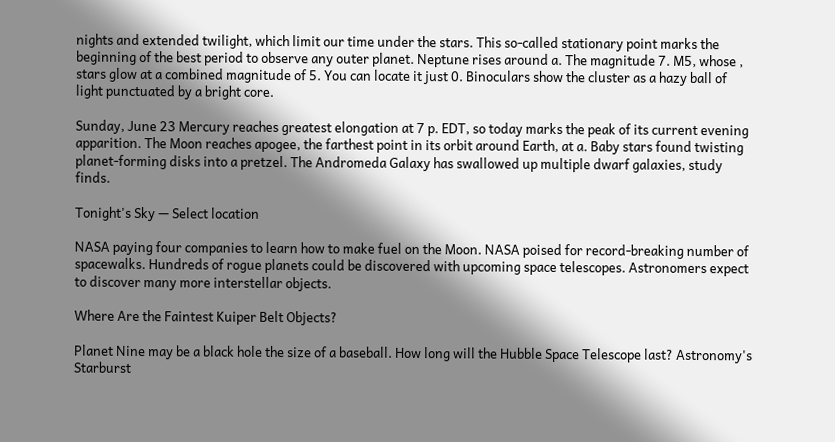nights and extended twilight, which limit our time under the stars. This so-called stationary point marks the beginning of the best period to observe any outer planet. Neptune rises around a. The magnitude 7. M5, whose , stars glow at a combined magnitude of 5. You can locate it just 0. Binoculars show the cluster as a hazy ball of light punctuated by a bright core.

Sunday, June 23 Mercury reaches greatest elongation at 7 p. EDT, so today marks the peak of its current evening apparition. The Moon reaches apogee, the farthest point in its orbit around Earth, at a. Baby stars found twisting planet-forming disks into a pretzel. The Andromeda Galaxy has swallowed up multiple dwarf galaxies, study finds.

Tonight's Sky — Select location

NASA paying four companies to learn how to make fuel on the Moon. NASA poised for record-breaking number of spacewalks. Hundreds of rogue planets could be discovered with upcoming space telescopes. Astronomers expect to discover many more interstellar objects.

Where Are the Faintest Kuiper Belt Objects?

Planet Nine may be a black hole the size of a baseball. How long will the Hubble Space Telescope last? Astronomy's Starburst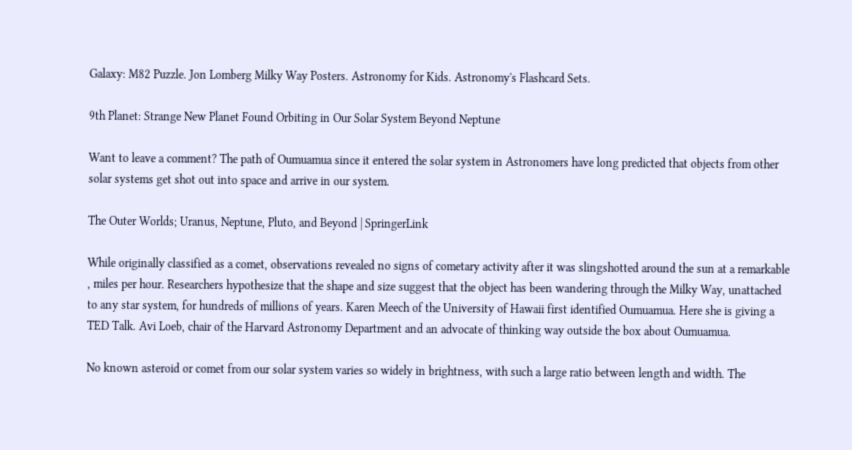Galaxy: M82 Puzzle. Jon Lomberg Milky Way Posters. Astronomy for Kids. Astronomy's Flashcard Sets.

9th Planet: Strange New Planet Found Orbiting in Our Solar System Beyond Neptune

Want to leave a comment? The path of Oumuamua since it entered the solar system in Astronomers have long predicted that objects from other solar systems get shot out into space and arrive in our system.

The Outer Worlds; Uranus, Neptune, Pluto, and Beyond | SpringerLink

While originally classified as a comet, observations revealed no signs of cometary activity after it was slingshotted around the sun at a remarkable , miles per hour. Researchers hypothesize that the shape and size suggest that the object has been wandering through the Milky Way, unattached to any star system, for hundreds of millions of years. Karen Meech of the University of Hawaii first identified Oumuamua. Here she is giving a TED Talk. Avi Loeb, chair of the Harvard Astronomy Department and an advocate of thinking way outside the box about Oumuamua.

No known asteroid or comet from our solar system varies so widely in brightness, with such a large ratio between length and width. The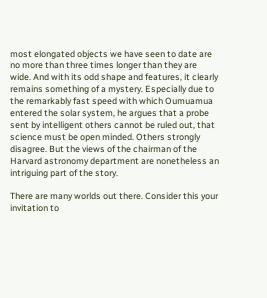most elongated objects we have seen to date are no more than three times longer than they are wide. And with its odd shape and features, it clearly remains something of a mystery. Especially due to the remarkably fast speed with which Oumuamua entered the solar system, he argues that a probe sent by intelligent others cannot be ruled out, that science must be open minded. Others strongly disagree. But the views of the chairman of the Harvard astronomy department are nonetheless an intriguing part of the story.

There are many worlds out there. Consider this your invitation to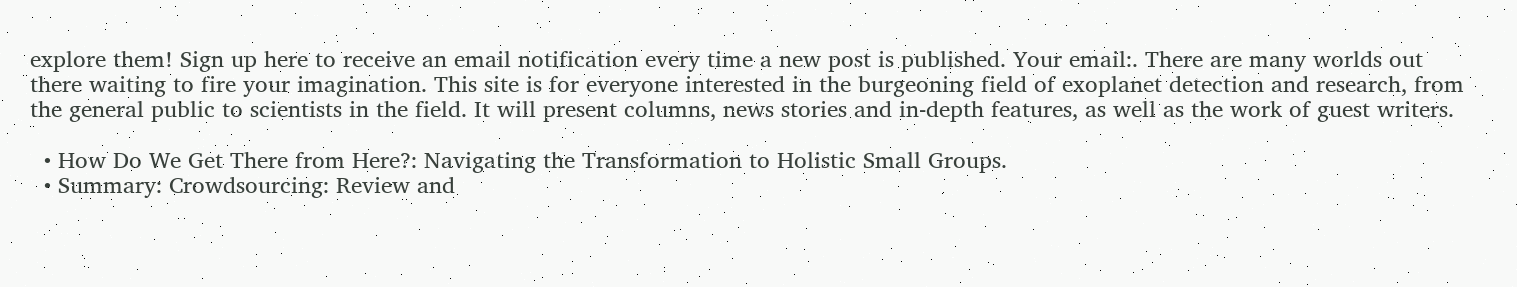explore them! Sign up here to receive an email notification every time a new post is published. Your email:. There are many worlds out there waiting to fire your imagination. This site is for everyone interested in the burgeoning field of exoplanet detection and research, from the general public to scientists in the field. It will present columns, news stories and in-depth features, as well as the work of guest writers.

  • How Do We Get There from Here?: Navigating the Transformation to Holistic Small Groups.
  • Summary: Crowdsourcing: Review and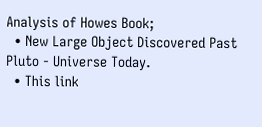Analysis of Howes Book;
  • New Large Object Discovered Past Pluto - Universe Today.
  • This link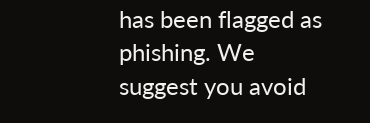has been flagged as phishing. We suggest you avoid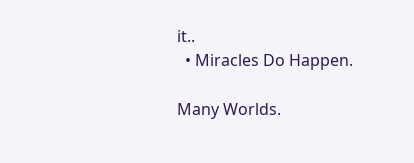it..
  • Miracles Do Happen.

Many Worlds.